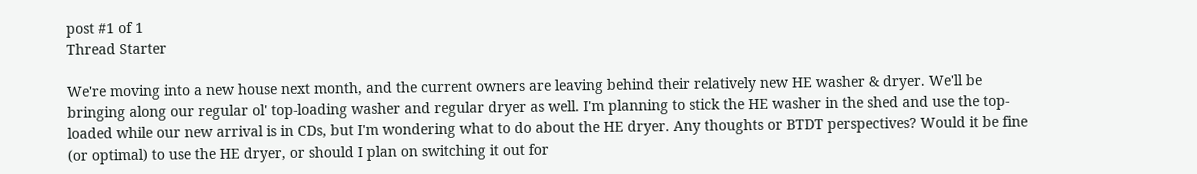post #1 of 1
Thread Starter

We're moving into a new house next month, and the current owners are leaving behind their relatively new HE washer & dryer. We'll be bringing along our regular ol' top-loading washer and regular dryer as well. I'm planning to stick the HE washer in the shed and use the top-loaded while our new arrival is in CDs, but I'm wondering what to do about the HE dryer. Any thoughts or BTDT perspectives? Would it be fine (or optimal) to use the HE dryer, or should I plan on switching it out for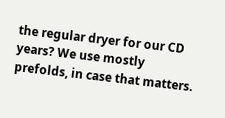the regular dryer for our CD years? We use mostly prefolds, in case that matters.